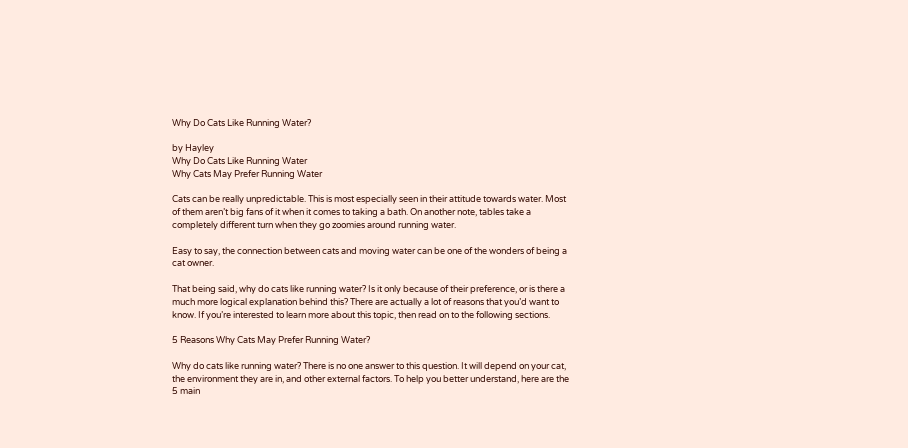Why Do Cats Like Running Water?

by Hayley
Why Do Cats Like Running Water
Why Cats May Prefer Running Water

Cats can be really unpredictable. This is most especially seen in their attitude towards water. Most of them aren’t big fans of it when it comes to taking a bath. On another note, tables take a completely different turn when they go zoomies around running water.

Easy to say, the connection between cats and moving water can be one of the wonders of being a cat owner.

That being said, why do cats like running water? Is it only because of their preference, or is there a much more logical explanation behind this? There are actually a lot of reasons that you’d want to know. If you’re interested to learn more about this topic, then read on to the following sections.

5 Reasons Why Cats May Prefer Running Water?

Why do cats like running water? There is no one answer to this question. It will depend on your cat, the environment they are in, and other external factors. To help you better understand, here are the 5 main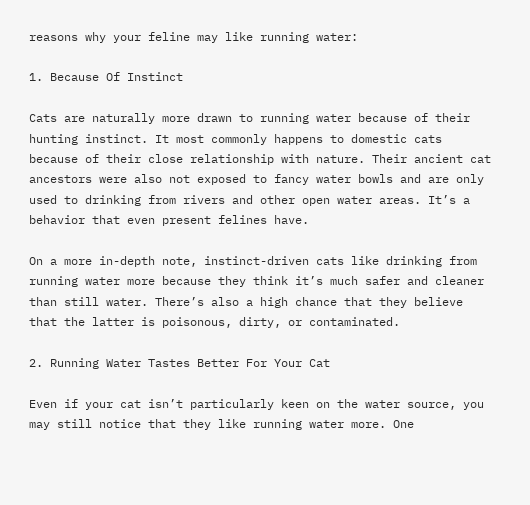reasons why your feline may like running water:

1. Because Of Instinct

Cats are naturally more drawn to running water because of their hunting instinct. It most commonly happens to domestic cats because of their close relationship with nature. Their ancient cat ancestors were also not exposed to fancy water bowls and are only used to drinking from rivers and other open water areas. It’s a behavior that even present felines have.

On a more in-depth note, instinct-driven cats like drinking from running water more because they think it’s much safer and cleaner than still water. There’s also a high chance that they believe that the latter is poisonous, dirty, or contaminated.

2. Running Water Tastes Better For Your Cat

Even if your cat isn’t particularly keen on the water source, you may still notice that they like running water more. One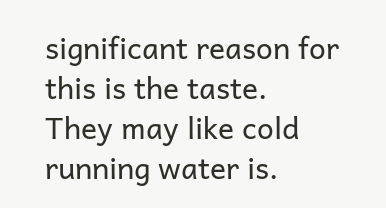significant reason for this is the taste. They may like cold running water is.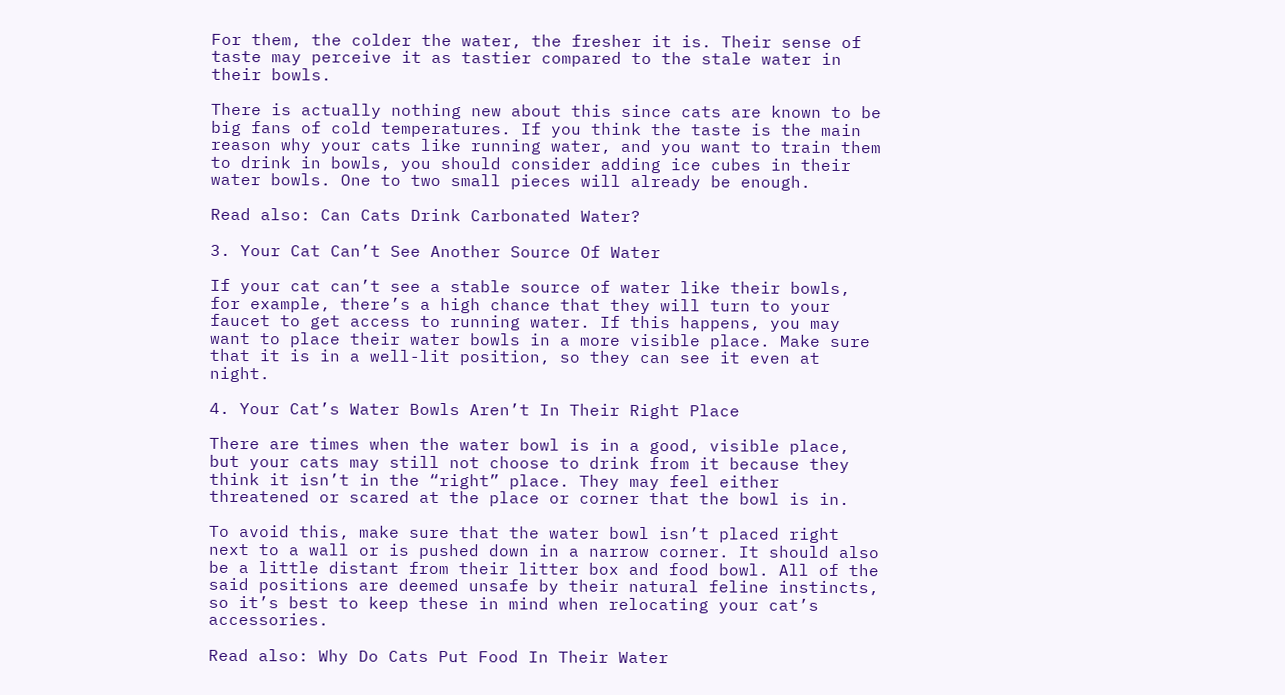For them, the colder the water, the fresher it is. Their sense of taste may perceive it as tastier compared to the stale water in their bowls.

There is actually nothing new about this since cats are known to be big fans of cold temperatures. If you think the taste is the main reason why your cats like running water, and you want to train them to drink in bowls, you should consider adding ice cubes in their water bowls. One to two small pieces will already be enough.

Read also: Can Cats Drink Carbonated Water?

3. Your Cat Can’t See Another Source Of Water

If your cat can’t see a stable source of water like their bowls, for example, there’s a high chance that they will turn to your faucet to get access to running water. If this happens, you may want to place their water bowls in a more visible place. Make sure that it is in a well-lit position, so they can see it even at night.

4. Your Cat’s Water Bowls Aren’t In Their Right Place

There are times when the water bowl is in a good, visible place, but your cats may still not choose to drink from it because they think it isn’t in the “right” place. They may feel either threatened or scared at the place or corner that the bowl is in.

To avoid this, make sure that the water bowl isn’t placed right next to a wall or is pushed down in a narrow corner. It should also be a little distant from their litter box and food bowl. All of the said positions are deemed unsafe by their natural feline instincts, so it’s best to keep these in mind when relocating your cat’s accessories.

Read also: Why Do Cats Put Food In Their Water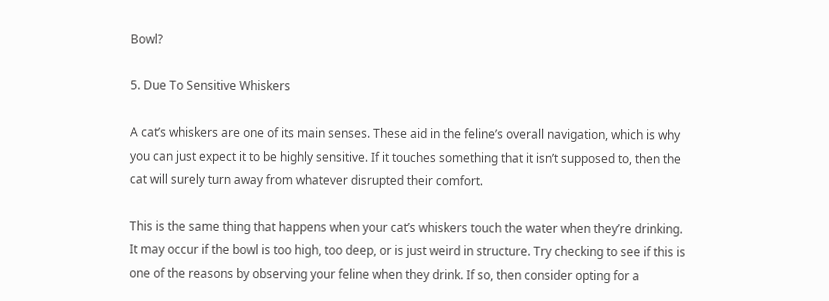Bowl?

5. Due To Sensitive Whiskers

A cat’s whiskers are one of its main senses. These aid in the feline’s overall navigation, which is why you can just expect it to be highly sensitive. If it touches something that it isn’t supposed to, then the cat will surely turn away from whatever disrupted their comfort.

This is the same thing that happens when your cat’s whiskers touch the water when they’re drinking. It may occur if the bowl is too high, too deep, or is just weird in structure. Try checking to see if this is one of the reasons by observing your feline when they drink. If so, then consider opting for a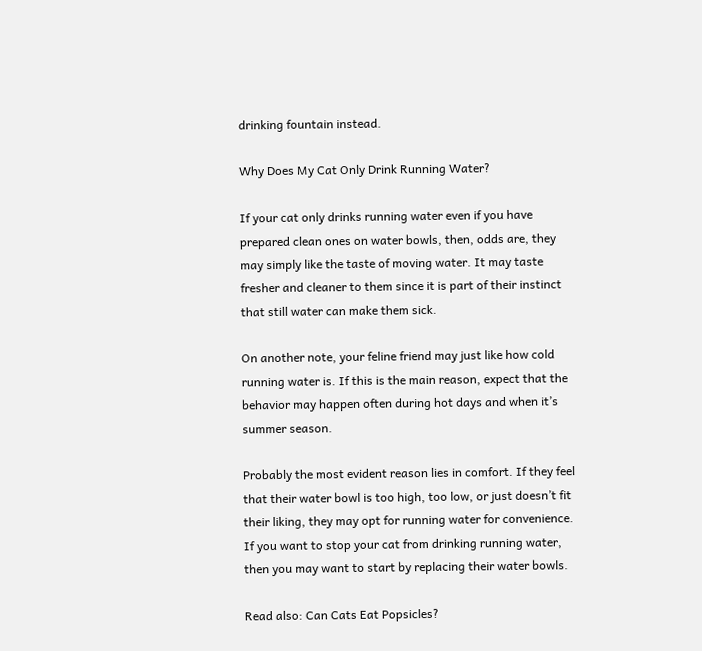drinking fountain instead.

Why Does My Cat Only Drink Running Water?

If your cat only drinks running water even if you have prepared clean ones on water bowls, then, odds are, they may simply like the taste of moving water. It may taste fresher and cleaner to them since it is part of their instinct that still water can make them sick.

On another note, your feline friend may just like how cold running water is. If this is the main reason, expect that the behavior may happen often during hot days and when it’s summer season.

Probably the most evident reason lies in comfort. If they feel that their water bowl is too high, too low, or just doesn’t fit their liking, they may opt for running water for convenience. If you want to stop your cat from drinking running water, then you may want to start by replacing their water bowls.

Read also: Can Cats Eat Popsicles?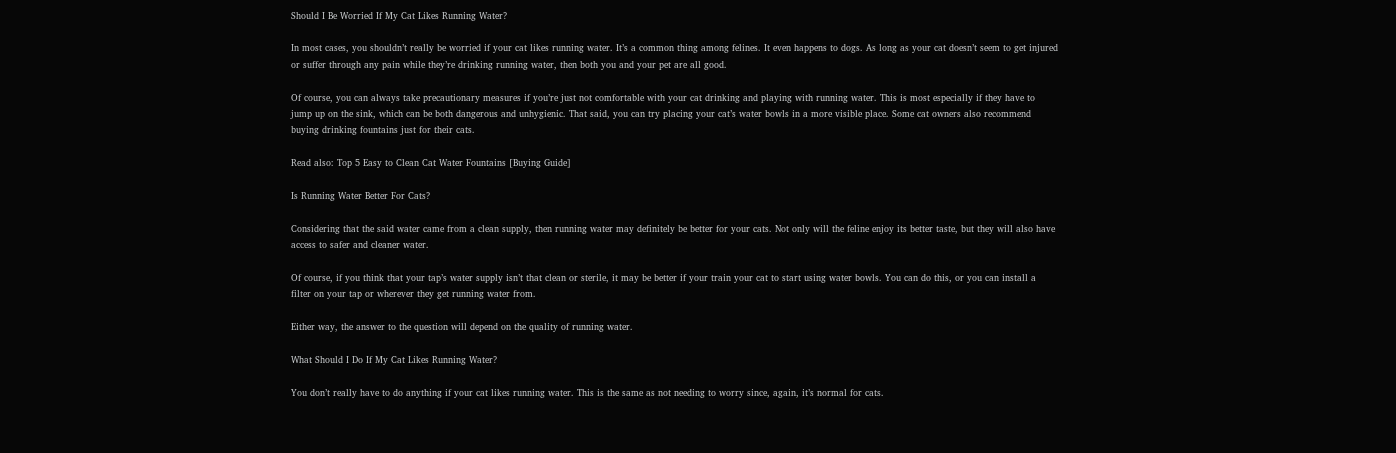Should I Be Worried If My Cat Likes Running Water?

In most cases, you shouldn’t really be worried if your cat likes running water. It’s a common thing among felines. It even happens to dogs. As long as your cat doesn’t seem to get injured or suffer through any pain while they’re drinking running water, then both you and your pet are all good.

Of course, you can always take precautionary measures if you’re just not comfortable with your cat drinking and playing with running water. This is most especially if they have to jump up on the sink, which can be both dangerous and unhygienic. That said, you can try placing your cat’s water bowls in a more visible place. Some cat owners also recommend buying drinking fountains just for their cats.

Read also: Top 5 Easy to Clean Cat Water Fountains [Buying Guide]

Is Running Water Better For Cats?

Considering that the said water came from a clean supply, then running water may definitely be better for your cats. Not only will the feline enjoy its better taste, but they will also have access to safer and cleaner water.

Of course, if you think that your tap’s water supply isn’t that clean or sterile, it may be better if your train your cat to start using water bowls. You can do this, or you can install a filter on your tap or wherever they get running water from.

Either way, the answer to the question will depend on the quality of running water.

What Should I Do If My Cat Likes Running Water?

You don’t really have to do anything if your cat likes running water. This is the same as not needing to worry since, again, it’s normal for cats.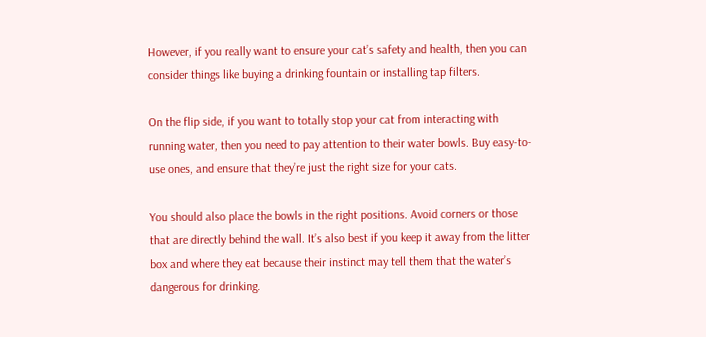However, if you really want to ensure your cat’s safety and health, then you can consider things like buying a drinking fountain or installing tap filters.

On the flip side, if you want to totally stop your cat from interacting with running water, then you need to pay attention to their water bowls. Buy easy-to-use ones, and ensure that they’re just the right size for your cats.

You should also place the bowls in the right positions. Avoid corners or those that are directly behind the wall. It’s also best if you keep it away from the litter box and where they eat because their instinct may tell them that the water’s dangerous for drinking.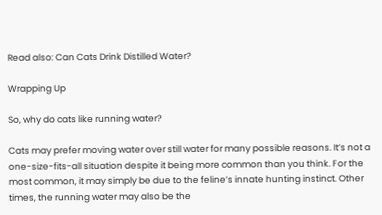Read also: Can Cats Drink Distilled Water?

Wrapping Up

So, why do cats like running water?

Cats may prefer moving water over still water for many possible reasons. It’s not a one-size-fits-all situation despite it being more common than you think. For the most common, it may simply be due to the feline’s innate hunting instinct. Other times, the running water may also be the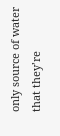only source of water that they’re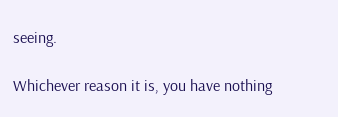seeing.

Whichever reason it is, you have nothing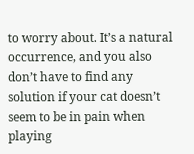to worry about. It’s a natural occurrence, and you also don’t have to find any solution if your cat doesn’t seem to be in pain when playing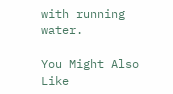with running water.

You Might Also Like